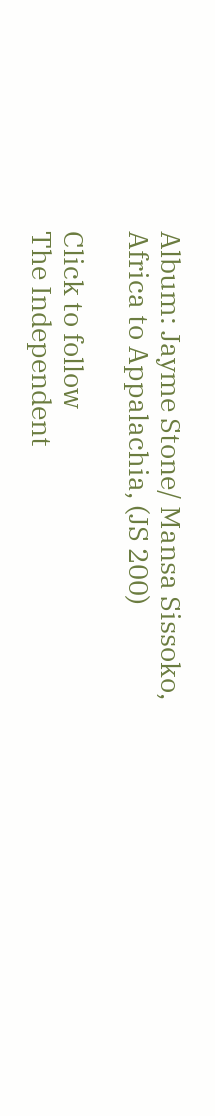Album: Jayme Stone/ Mansa Sissoko, Africa to Appalachia, (JS 200)

Click to follow
The Independent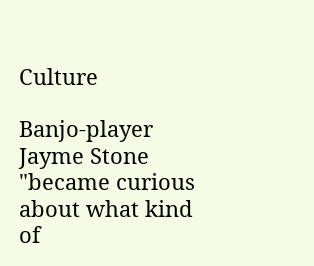Culture

Banjo-player Jayme Stone "became curious about what kind of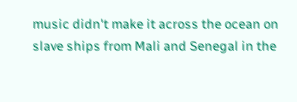music didn't make it across the ocean on slave ships from Mali and Senegal in the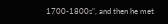1700-1800s", and then he met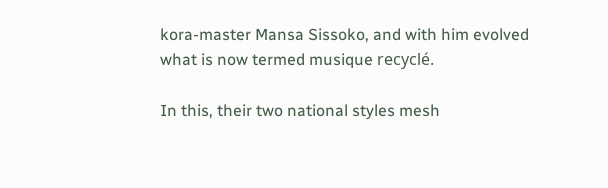kora-master Mansa Sissoko, and with him evolved what is now termed musique recyclé.

In this, their two national styles mesh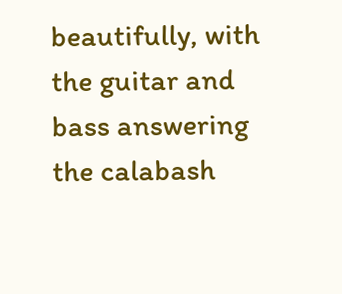beautifully, with the guitar and bass answering the calabash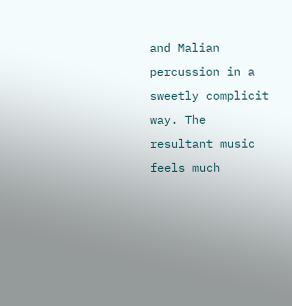and Malian percussion in a sweetly complicit way. The resultant music feels much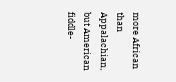more African than Appalachian, but American fiddle-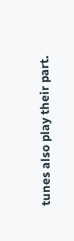tunes also play their part.